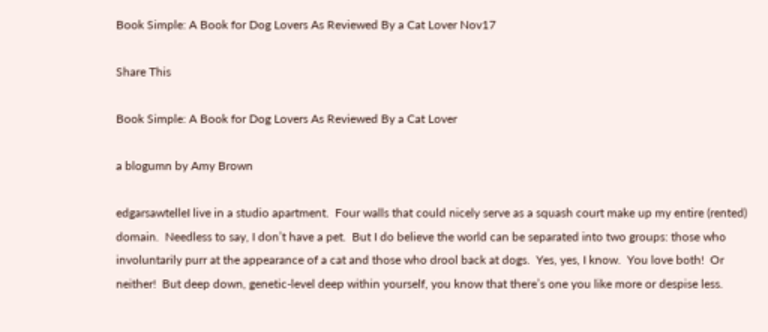Book Simple: A Book for Dog Lovers As Reviewed By a Cat Lover Nov17

Share This

Book Simple: A Book for Dog Lovers As Reviewed By a Cat Lover

a blogumn by Amy Brown

edgarsawtelleI live in a studio apartment.  Four walls that could nicely serve as a squash court make up my entire (rented) domain.  Needless to say, I don’t have a pet.  But I do believe the world can be separated into two groups: those who involuntarily purr at the appearance of a cat and those who drool back at dogs.  Yes, yes, I know.  You love both!  Or neither!  But deep down, genetic-level deep within yourself, you know that there’s one you like more or despise less.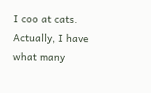I coo at cats.  Actually, I have what many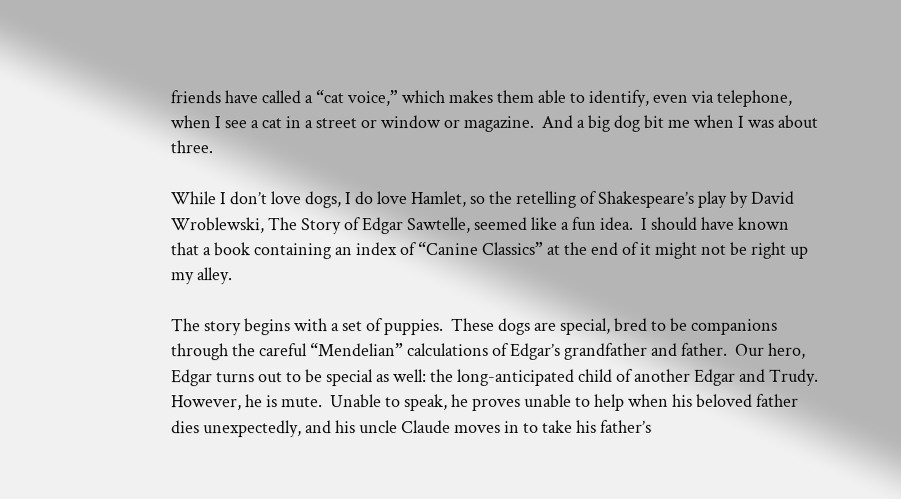friends have called a “cat voice,” which makes them able to identify, even via telephone, when I see a cat in a street or window or magazine.  And a big dog bit me when I was about three.

While I don’t love dogs, I do love Hamlet, so the retelling of Shakespeare’s play by David Wroblewski, The Story of Edgar Sawtelle, seemed like a fun idea.  I should have known that a book containing an index of “Canine Classics” at the end of it might not be right up my alley.

The story begins with a set of puppies.  These dogs are special, bred to be companions through the careful “Mendelian” calculations of Edgar’s grandfather and father.  Our hero, Edgar turns out to be special as well: the long-anticipated child of another Edgar and Trudy. However, he is mute.  Unable to speak, he proves unable to help when his beloved father dies unexpectedly, and his uncle Claude moves in to take his father’s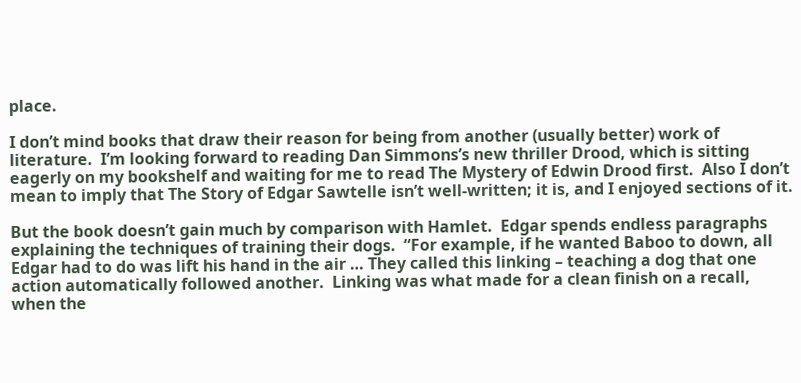place.

I don’t mind books that draw their reason for being from another (usually better) work of literature.  I’m looking forward to reading Dan Simmons’s new thriller Drood, which is sitting eagerly on my bookshelf and waiting for me to read The Mystery of Edwin Drood first.  Also I don’t mean to imply that The Story of Edgar Sawtelle isn’t well-written; it is, and I enjoyed sections of it.

But the book doesn’t gain much by comparison with Hamlet.  Edgar spends endless paragraphs explaining the techniques of training their dogs.  “For example, if he wanted Baboo to down, all Edgar had to do was lift his hand in the air … They called this linking – teaching a dog that one action automatically followed another.  Linking was what made for a clean finish on a recall, when the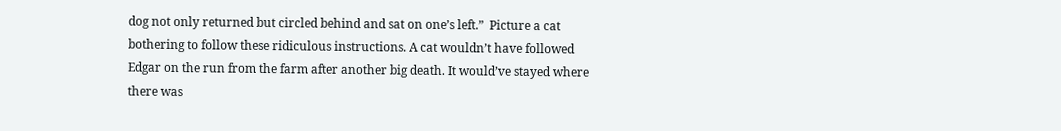dog not only returned but circled behind and sat on one’s left.”  Picture a cat bothering to follow these ridiculous instructions. A cat wouldn’t have followed Edgar on the run from the farm after another big death. It would’ve stayed where there was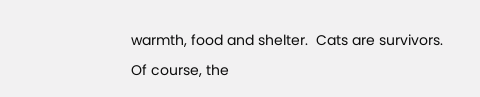warmth, food and shelter.  Cats are survivors.

Of course, the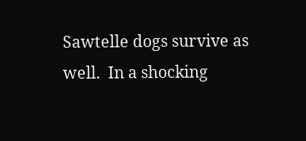Sawtelle dogs survive as well.  In a shocking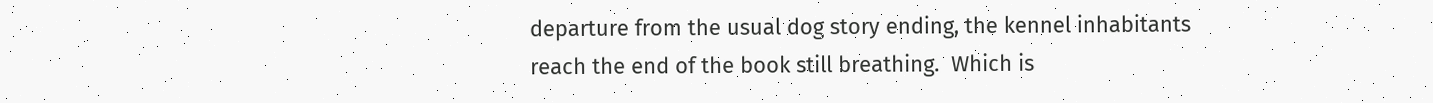departure from the usual dog story ending, the kennel inhabitants reach the end of the book still breathing.  Which is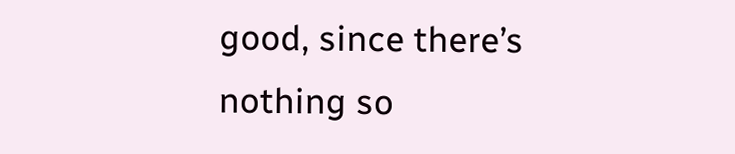good, since there’s nothing so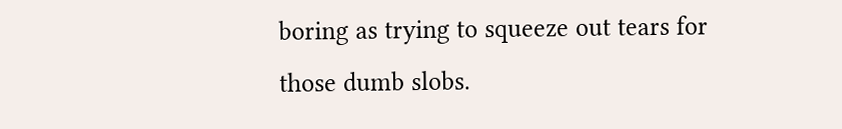boring as trying to squeeze out tears for those dumb slobs.